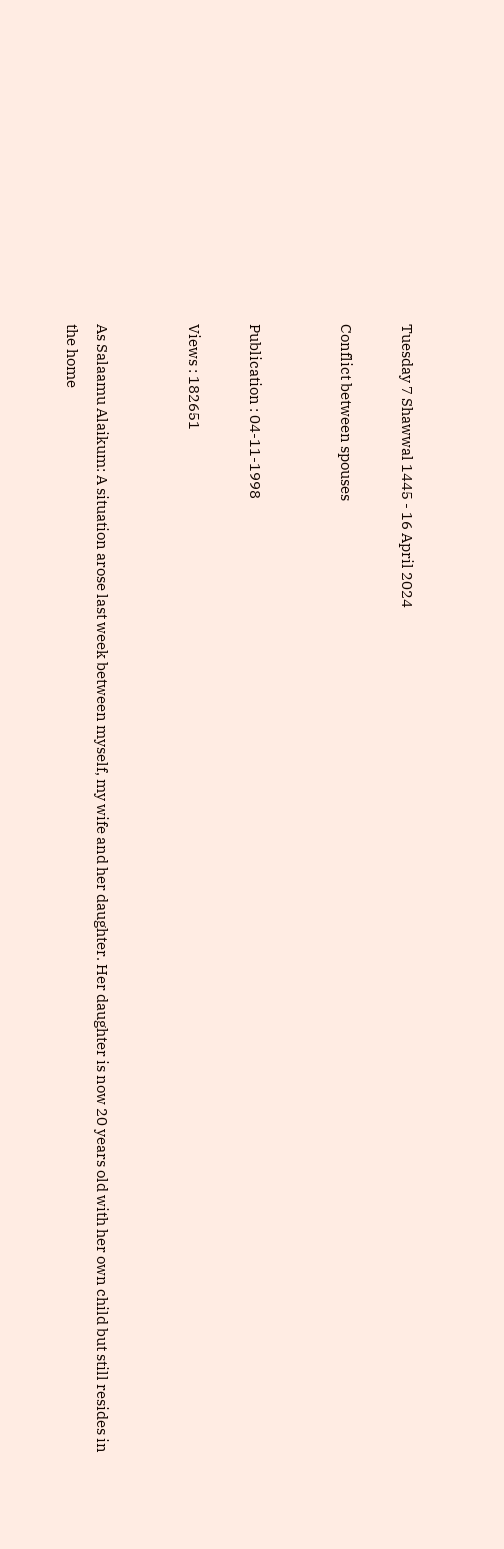Tuesday 7 Shawwal 1445 - 16 April 2024

Conflict between spouses


Publication : 04-11-1998

Views : 182651


As Salaamu Alaikum: A situation arose last week between myself, my wife and her daughter. Her daughter is now 20 years old with her own child but still resides in the home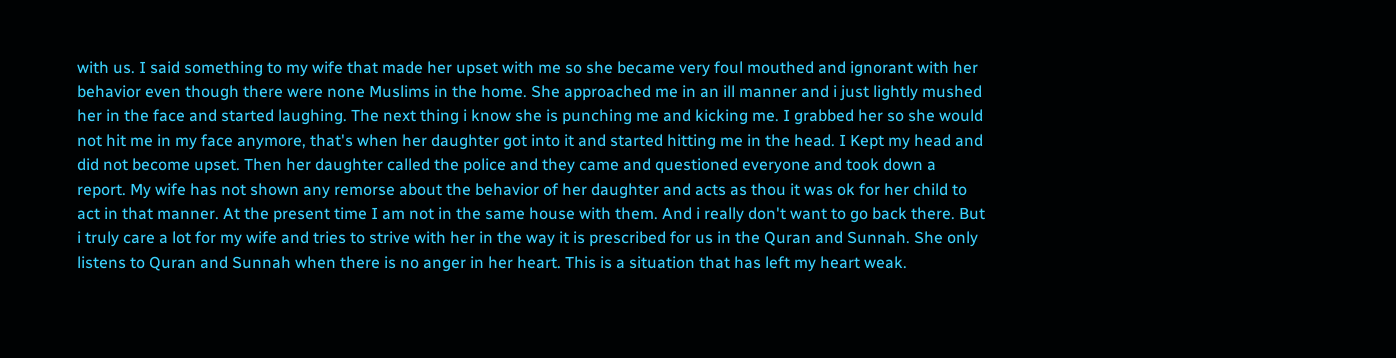with us. I said something to my wife that made her upset with me so she became very foul mouthed and ignorant with her behavior even though there were none Muslims in the home. She approached me in an ill manner and i just lightly mushed her in the face and started laughing. The next thing i know she is punching me and kicking me. I grabbed her so she would not hit me in my face anymore, that's when her daughter got into it and started hitting me in the head. I Kept my head and did not become upset. Then her daughter called the police and they came and questioned everyone and took down a report. My wife has not shown any remorse about the behavior of her daughter and acts as thou it was ok for her child to act in that manner. At the present time I am not in the same house with them. And i really don't want to go back there. But i truly care a lot for my wife and tries to strive with her in the way it is prescribed for us in the Quran and Sunnah. She only listens to Quran and Sunnah when there is no anger in her heart. This is a situation that has left my heart weak.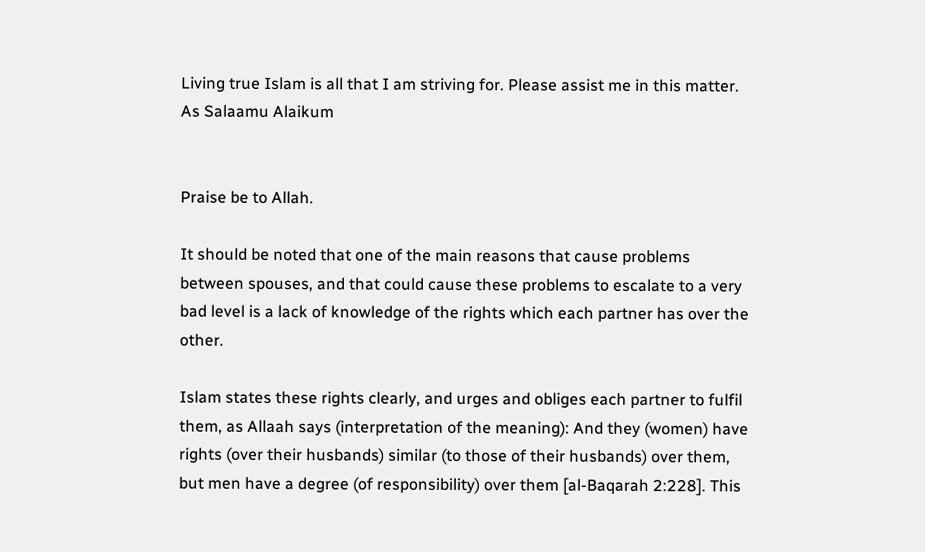Living true Islam is all that I am striving for. Please assist me in this matter.
As Salaamu Alaikum


Praise be to Allah.

It should be noted that one of the main reasons that cause problems between spouses, and that could cause these problems to escalate to a very bad level is a lack of knowledge of the rights which each partner has over the other.

Islam states these rights clearly, and urges and obliges each partner to fulfil them, as Allaah says (interpretation of the meaning): And they (women) have rights (over their husbands) similar (to those of their husbands) over them, but men have a degree (of responsibility) over them [al-Baqarah 2:228]. This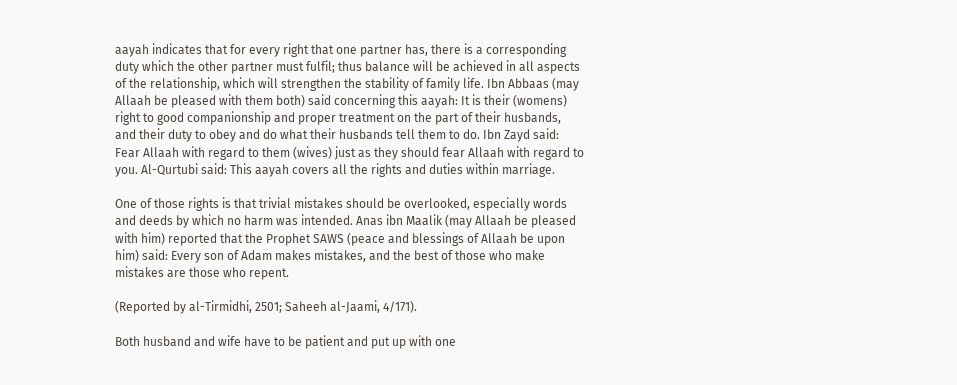aayah indicates that for every right that one partner has, there is a corresponding duty which the other partner must fulfil; thus balance will be achieved in all aspects of the relationship, which will strengthen the stability of family life. Ibn Abbaas (may Allaah be pleased with them both) said concerning this aayah: It is their (womens) right to good companionship and proper treatment on the part of their husbands, and their duty to obey and do what their husbands tell them to do. Ibn Zayd said: Fear Allaah with regard to them (wives) just as they should fear Allaah with regard to you. Al-Qurtubi said: This aayah covers all the rights and duties within marriage.

One of those rights is that trivial mistakes should be overlooked, especially words and deeds by which no harm was intended. Anas ibn Maalik (may Allaah be pleased with him) reported that the Prophet SAWS (peace and blessings of Allaah be upon him) said: Every son of Adam makes mistakes, and the best of those who make mistakes are those who repent.

(Reported by al-Tirmidhi, 2501; Saheeh al-Jaami, 4/171).

Both husband and wife have to be patient and put up with one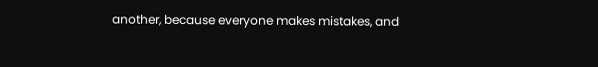another, because everyone makes mistakes, and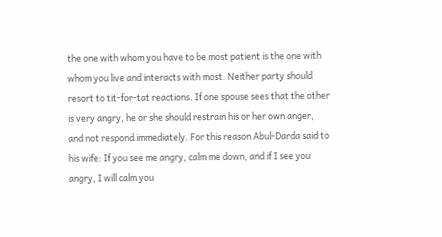the one with whom you have to be most patient is the one with whom you live and interacts with most. Neither party should resort to tit-for-tat reactions. If one spouse sees that the other is very angry, he or she should restrain his or her own anger, and not respond immediately. For this reason Abul-Darda said to his wife: If you see me angry, calm me down, and if I see you angry, I will calm you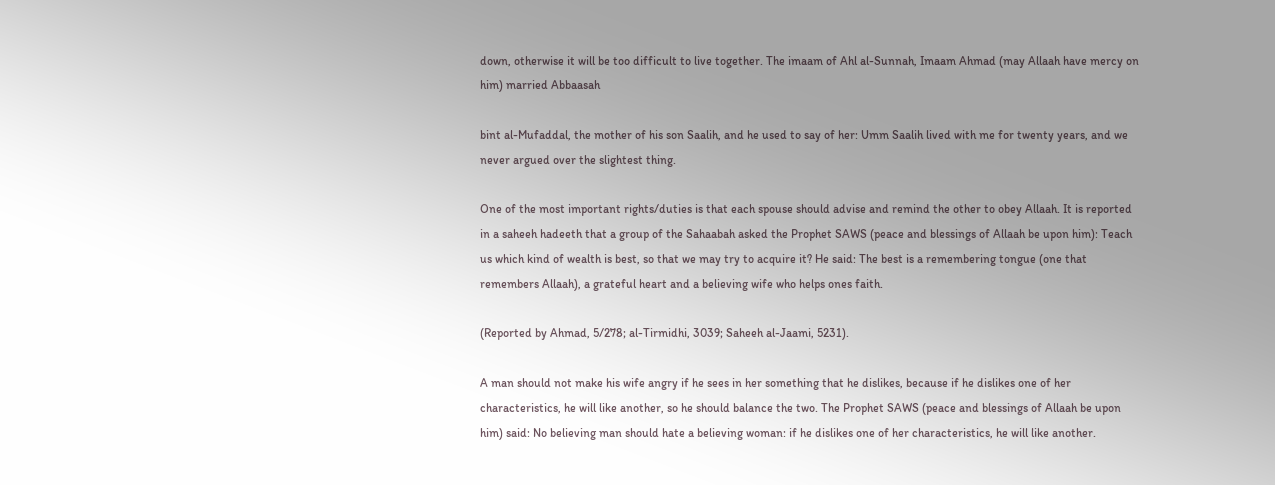down, otherwise it will be too difficult to live together. The imaam of Ahl al-Sunnah, Imaam Ahmad (may Allaah have mercy on him) married Abbaasah

bint al-Mufaddal, the mother of his son Saalih, and he used to say of her: Umm Saalih lived with me for twenty years, and we never argued over the slightest thing.

One of the most important rights/duties is that each spouse should advise and remind the other to obey Allaah. It is reported in a saheeh hadeeth that a group of the Sahaabah asked the Prophet SAWS (peace and blessings of Allaah be upon him): Teach us which kind of wealth is best, so that we may try to acquire it? He said: The best is a remembering tongue (one that remembers Allaah), a grateful heart and a believing wife who helps ones faith.

(Reported by Ahmad, 5/278; al-Tirmidhi, 3039; Saheeh al-Jaami, 5231).

A man should not make his wife angry if he sees in her something that he dislikes, because if he dislikes one of her characteristics, he will like another, so he should balance the two. The Prophet SAWS (peace and blessings of Allaah be upon him) said: No believing man should hate a believing woman: if he dislikes one of her characteristics, he will like another.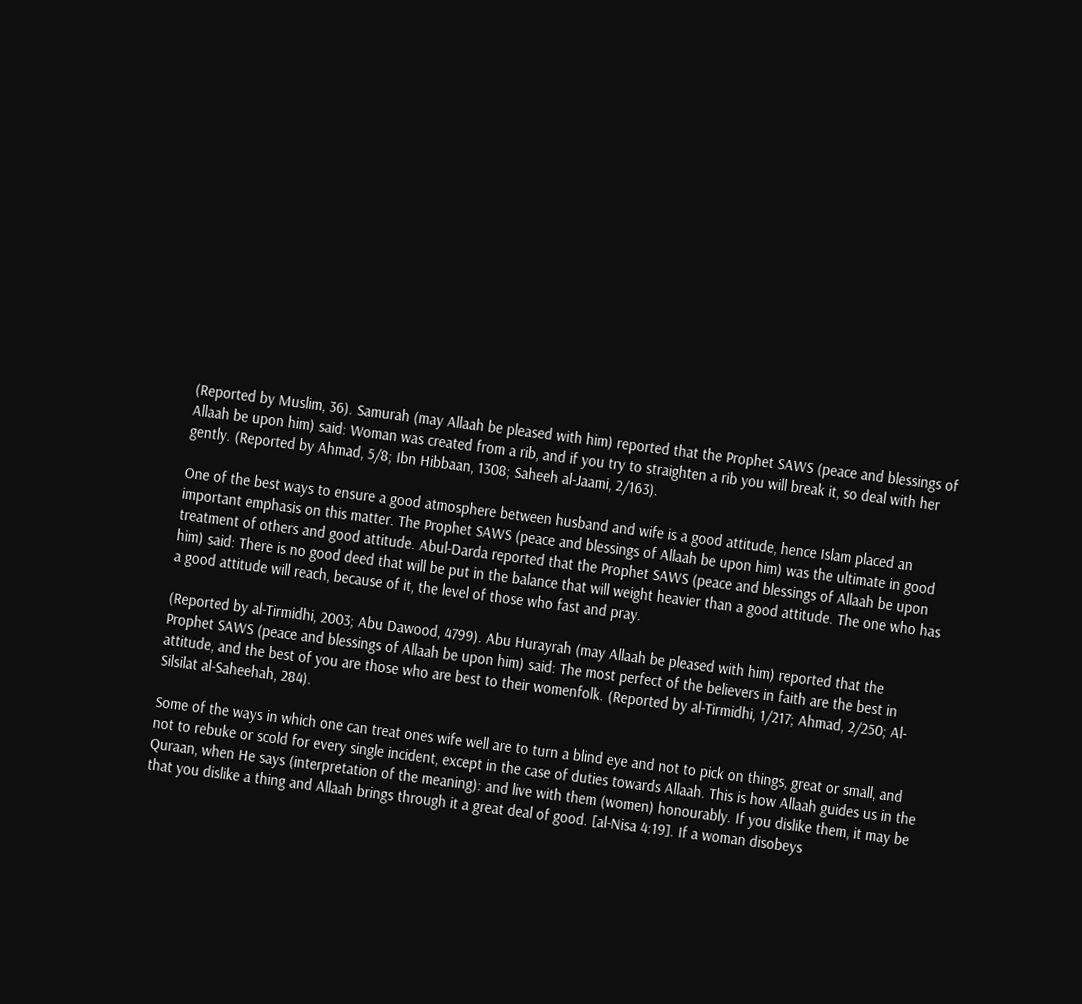(Reported by Muslim, 36). Samurah (may Allaah be pleased with him) reported that the Prophet SAWS (peace and blessings of Allaah be upon him) said: Woman was created from a rib, and if you try to straighten a rib you will break it, so deal with her gently. (Reported by Ahmad, 5/8; Ibn Hibbaan, 1308; Saheeh al-Jaami, 2/163).

One of the best ways to ensure a good atmosphere between husband and wife is a good attitude, hence Islam placed an important emphasis on this matter. The Prophet SAWS (peace and blessings of Allaah be upon him) was the ultimate in good treatment of others and good attitude. Abul-Darda reported that the Prophet SAWS (peace and blessings of Allaah be upon him) said: There is no good deed that will be put in the balance that will weight heavier than a good attitude. The one who has a good attitude will reach, because of it, the level of those who fast and pray.

(Reported by al-Tirmidhi, 2003; Abu Dawood, 4799). Abu Hurayrah (may Allaah be pleased with him) reported that the Prophet SAWS (peace and blessings of Allaah be upon him) said: The most perfect of the believers in faith are the best in attitude, and the best of you are those who are best to their womenfolk. (Reported by al-Tirmidhi, 1/217; Ahmad, 2/250; Al-Silsilat al-Saheehah, 284).

Some of the ways in which one can treat ones wife well are to turn a blind eye and not to pick on things, great or small, and not to rebuke or scold for every single incident, except in the case of duties towards Allaah. This is how Allaah guides us in the Quraan, when He says (interpretation of the meaning): and live with them (women) honourably. If you dislike them, it may be that you dislike a thing and Allaah brings through it a great deal of good. [al-Nisa 4:19]. If a woman disobeys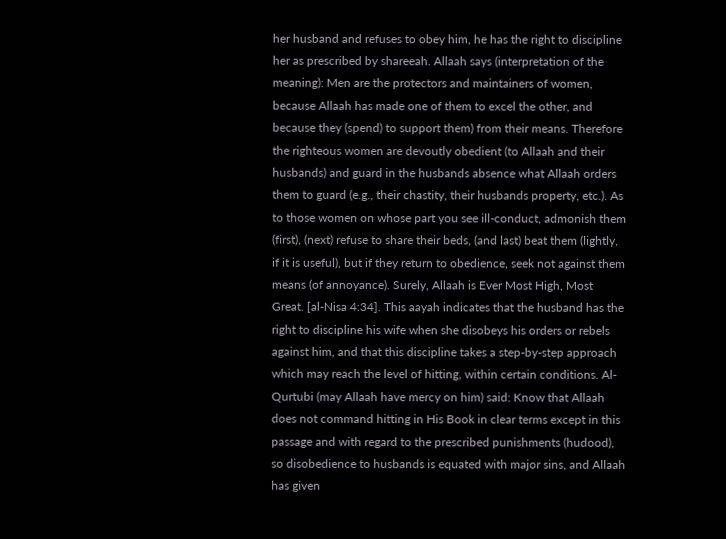her husband and refuses to obey him, he has the right to discipline her as prescribed by shareeah. Allaah says (interpretation of the meaning): Men are the protectors and maintainers of women, because Allaah has made one of them to excel the other, and because they (spend) to support them) from their means. Therefore the righteous women are devoutly obedient (to Allaah and their husbands) and guard in the husbands absence what Allaah orders them to guard (e.g., their chastity, their husbands property, etc.). As to those women on whose part you see ill-conduct, admonish them (first), (next) refuse to share their beds, (and last) beat them (lightly, if it is useful), but if they return to obedience, seek not against them means (of annoyance). Surely, Allaah is Ever Most High, Most Great. [al-Nisa 4:34]. This aayah indicates that the husband has the right to discipline his wife when she disobeys his orders or rebels against him, and that this discipline takes a step-by-step approach which may reach the level of hitting, within certain conditions. Al-Qurtubi (may Allaah have mercy on him) said: Know that Allaah does not command hitting in His Book in clear terms except in this passage and with regard to the prescribed punishments (hudood), so disobedience to husbands is equated with major sins, and Allaah has given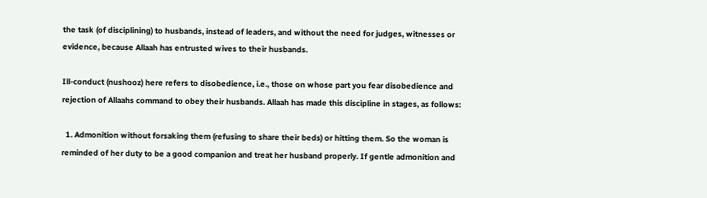the task (of disciplining) to husbands, instead of leaders, and without the need for judges, witnesses or evidence, because Allaah has entrusted wives to their husbands.

Ill-conduct (nushooz) here refers to disobedience, i.e., those on whose part you fear disobedience and rejection of Allaahs command to obey their husbands. Allaah has made this discipline in stages, as follows:

  1. Admonition without forsaking them (refusing to share their beds) or hitting them. So the woman is reminded of her duty to be a good companion and treat her husband properly. If gentle admonition and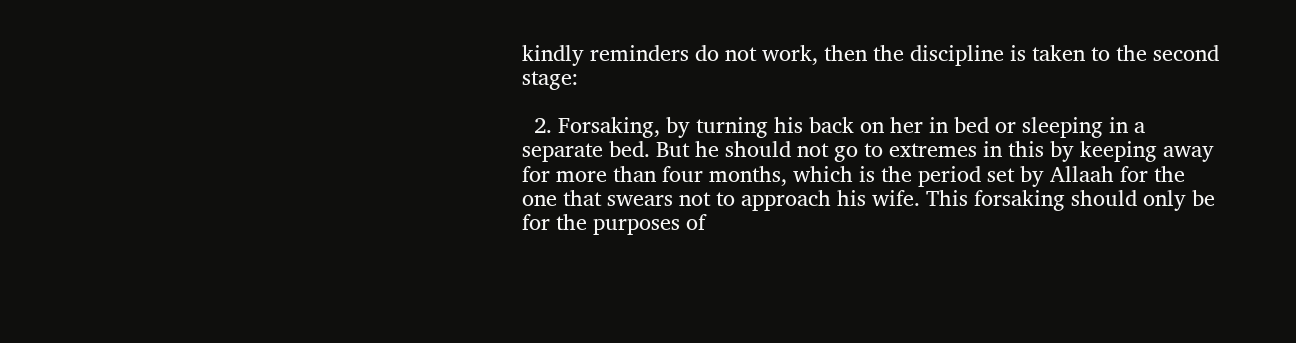kindly reminders do not work, then the discipline is taken to the second stage:

  2. Forsaking, by turning his back on her in bed or sleeping in a separate bed. But he should not go to extremes in this by keeping away for more than four months, which is the period set by Allaah for the one that swears not to approach his wife. This forsaking should only be for the purposes of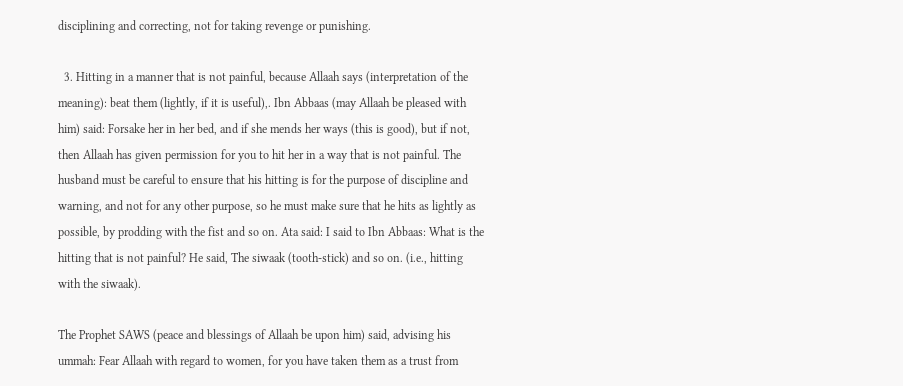disciplining and correcting, not for taking revenge or punishing.

  3. Hitting in a manner that is not painful, because Allaah says (interpretation of the meaning): beat them (lightly, if it is useful),. Ibn Abbaas (may Allaah be pleased with him) said: Forsake her in her bed, and if she mends her ways (this is good), but if not, then Allaah has given permission for you to hit her in a way that is not painful. The husband must be careful to ensure that his hitting is for the purpose of discipline and warning, and not for any other purpose, so he must make sure that he hits as lightly as possible, by prodding with the fist and so on. Ata said: I said to Ibn Abbaas: What is the hitting that is not painful? He said, The siwaak (tooth-stick) and so on. (i.e., hitting with the siwaak).

The Prophet SAWS (peace and blessings of Allaah be upon him) said, advising his ummah: Fear Allaah with regard to women, for you have taken them as a trust from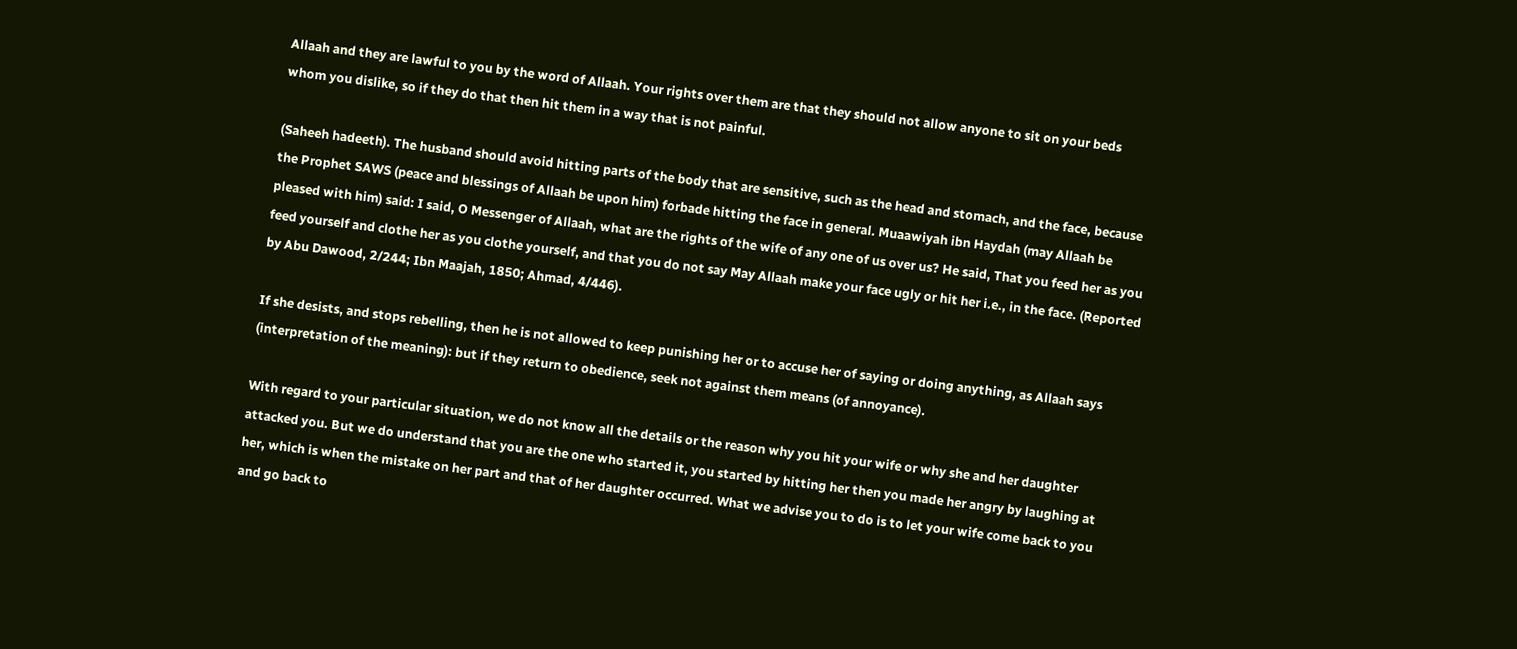Allaah and they are lawful to you by the word of Allaah. Your rights over them are that they should not allow anyone to sit on your beds whom you dislike, so if they do that then hit them in a way that is not painful.

(Saheeh hadeeth). The husband should avoid hitting parts of the body that are sensitive, such as the head and stomach, and the face, because the Prophet SAWS (peace and blessings of Allaah be upon him) forbade hitting the face in general. Muaawiyah ibn Haydah (may Allaah be pleased with him) said: I said, O Messenger of Allaah, what are the rights of the wife of any one of us over us? He said, That you feed her as you feed yourself and clothe her as you clothe yourself, and that you do not say May Allaah make your face ugly or hit her i.e., in the face. (Reported by Abu Dawood, 2/244; Ibn Maajah, 1850; Ahmad, 4/446).

If she desists, and stops rebelling, then he is not allowed to keep punishing her or to accuse her of saying or doing anything, as Allaah says (interpretation of the meaning): but if they return to obedience, seek not against them means (of annoyance).

With regard to your particular situation, we do not know all the details or the reason why you hit your wife or why she and her daughter attacked you. But we do understand that you are the one who started it, you started by hitting her then you made her angry by laughing at her, which is when the mistake on her part and that of her daughter occurred. What we advise you to do is to let your wife come back to you and go back to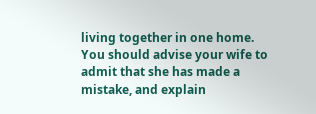living together in one home. You should advise your wife to admit that she has made a mistake, and explain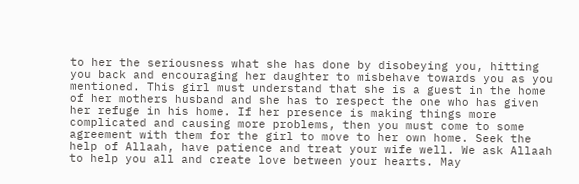to her the seriousness what she has done by disobeying you, hitting you back and encouraging her daughter to misbehave towards you as you mentioned. This girl must understand that she is a guest in the home of her mothers husband and she has to respect the one who has given her refuge in his home. If her presence is making things more complicated and causing more problems, then you must come to some agreement with them for the girl to move to her own home. Seek the help of Allaah, have patience and treat your wife well. We ask Allaah to help you all and create love between your hearts. May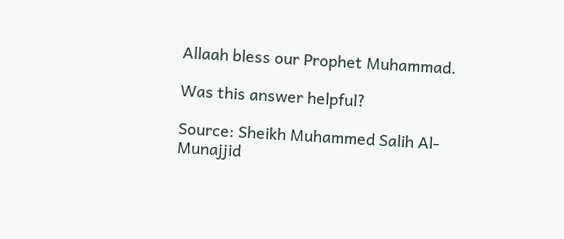Allaah bless our Prophet Muhammad.

Was this answer helpful?

Source: Sheikh Muhammed Salih Al-Munajjid